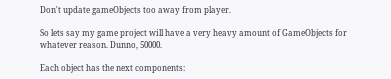Don't update gameObjects too away from player.

So lets say my game project will have a very heavy amount of GameObjects for whatever reason. Dunno, 50000.

Each object has the next components: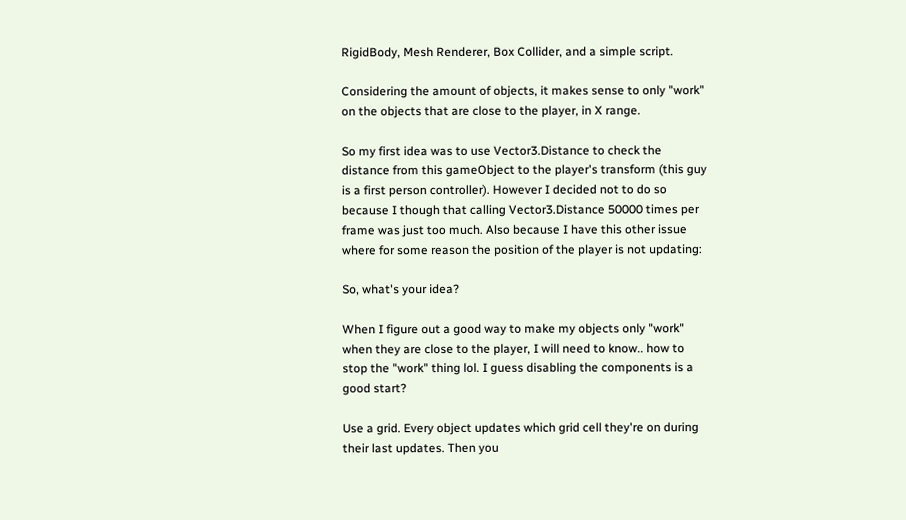RigidBody, Mesh Renderer, Box Collider, and a simple script.

Considering the amount of objects, it makes sense to only "work" on the objects that are close to the player, in X range.

So my first idea was to use Vector3.Distance to check the distance from this gameObject to the player's transform (this guy is a first person controller). However I decided not to do so because I though that calling Vector3.Distance 50000 times per frame was just too much. Also because I have this other issue where for some reason the position of the player is not updating:

So, what's your idea?

When I figure out a good way to make my objects only "work" when they are close to the player, I will need to know.. how to stop the "work" thing lol. I guess disabling the components is a good start?

Use a grid. Every object updates which grid cell they're on during their last updates. Then you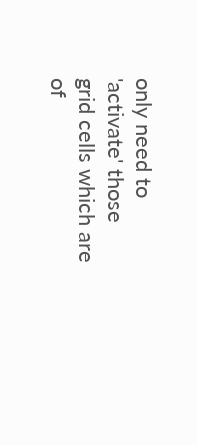only need to 'activate' those grid cells which are of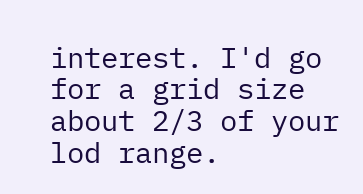interest. I'd go for a grid size about 2/3 of your lod range.